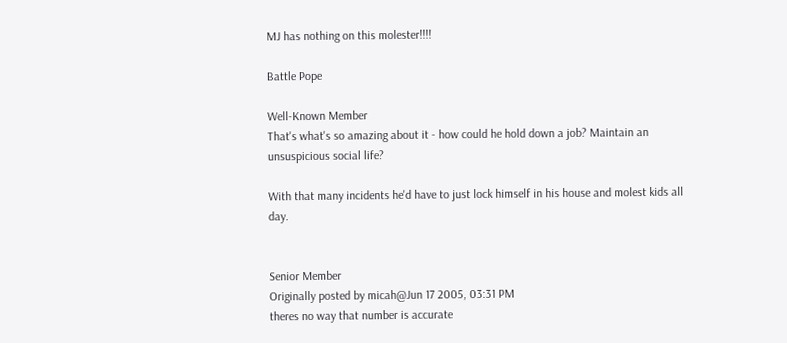MJ has nothing on this molester!!!!

Battle Pope

Well-Known Member
That's what's so amazing about it - how could he hold down a job? Maintain an unsuspicious social life?

With that many incidents he'd have to just lock himself in his house and molest kids all day.


Senior Member
Originally posted by micah@Jun 17 2005, 03:31 PM
theres no way that number is accurate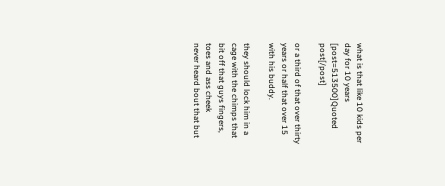what is that like 10 kids per day for 10 years
[post=513500]Quoted post[/post]

or a third of that over thirty years or half that over 15 with his buddy.

they should lock him in a cage with the chimps that bit off that guys fingers, toes and ass cheek
never heard bout that but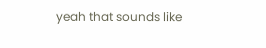yeah that sounds like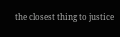the closest thing to justice